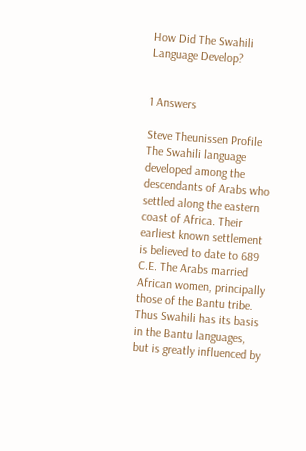How Did The Swahili Language Develop?


1 Answers

Steve Theunissen Profile
The Swahili language developed among the descendants of Arabs who settled along the eastern coast of Africa. Their earliest known settlement is believed to date to 689 C.E. The Arabs married African women, principally those of the Bantu tribe. Thus Swahili has its basis in the Bantu languages, but is greatly influenced by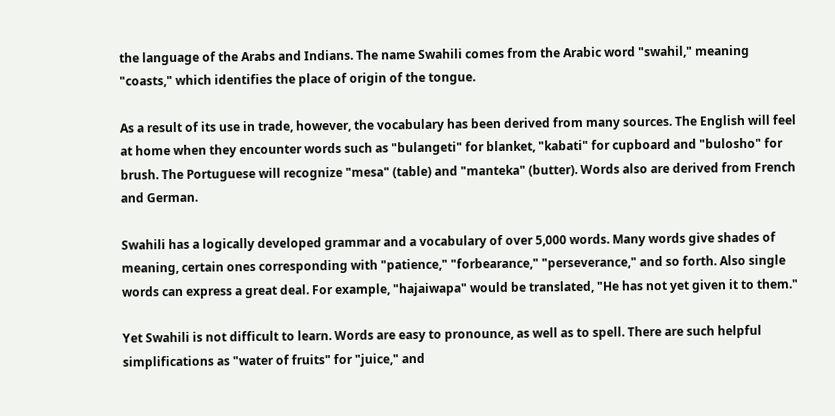the language of the Arabs and Indians. The name Swahili comes from the Arabic word "swahil," meaning "coasts," which identifies the place of origin of the tongue.

As a result of its use in trade, however, the vocabulary has been derived from many sources. The English will feel at home when they encounter words such as "bulangeti" for blanket, "kabati" for cupboard and "bulosho" for brush. The Portuguese will recognize "mesa" (table) and "manteka" (butter). Words also are derived from French and German.

Swahili has a logically developed grammar and a vocabulary of over 5,000 words. Many words give shades of meaning, certain ones corresponding with "patience," "forbearance," "perseverance," and so forth. Also single words can express a great deal. For example, "hajaiwapa" would be translated, "He has not yet given it to them."

Yet Swahili is not difficult to learn. Words are easy to pronounce, as well as to spell. There are such helpful simplifications as "water of fruits" for "juice," and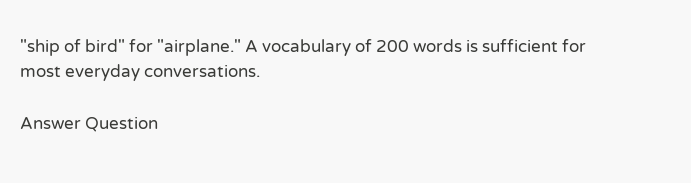"ship of bird" for "airplane." A vocabulary of 200 words is sufficient for most everyday conversations.

Answer Question